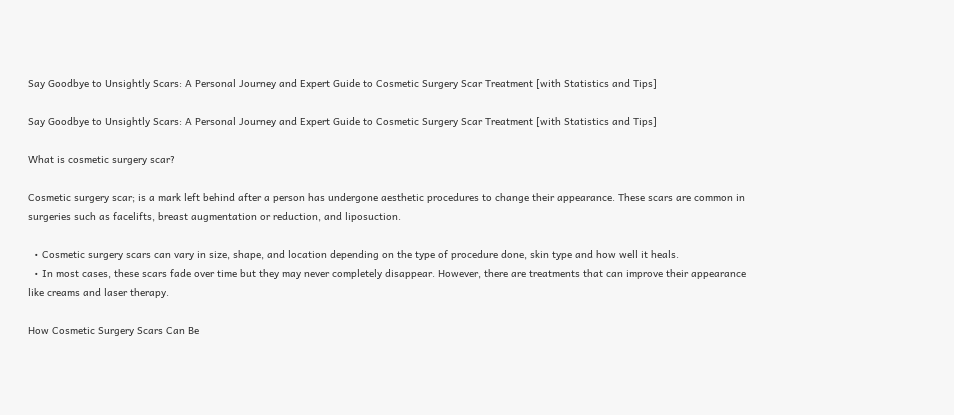Say Goodbye to Unsightly Scars: A Personal Journey and Expert Guide to Cosmetic Surgery Scar Treatment [with Statistics and Tips]

Say Goodbye to Unsightly Scars: A Personal Journey and Expert Guide to Cosmetic Surgery Scar Treatment [with Statistics and Tips]

What is cosmetic surgery scar?

Cosmetic surgery scar; is a mark left behind after a person has undergone aesthetic procedures to change their appearance. These scars are common in surgeries such as facelifts, breast augmentation or reduction, and liposuction.

  • Cosmetic surgery scars can vary in size, shape, and location depending on the type of procedure done, skin type and how well it heals.
  • In most cases, these scars fade over time but they may never completely disappear. However, there are treatments that can improve their appearance like creams and laser therapy.

How Cosmetic Surgery Scars Can Be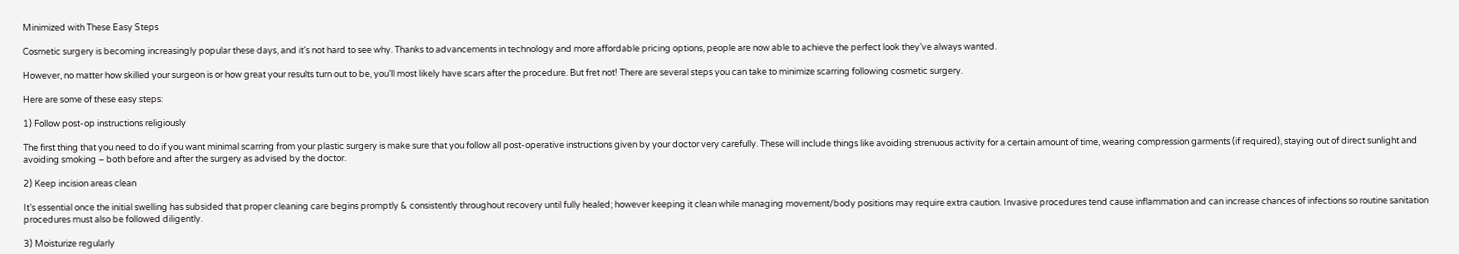Minimized with These Easy Steps

Cosmetic surgery is becoming increasingly popular these days, and it’s not hard to see why. Thanks to advancements in technology and more affordable pricing options, people are now able to achieve the perfect look they’ve always wanted.

However, no matter how skilled your surgeon is or how great your results turn out to be, you’ll most likely have scars after the procedure. But fret not! There are several steps you can take to minimize scarring following cosmetic surgery.

Here are some of these easy steps:

1) Follow post-op instructions religiously

The first thing that you need to do if you want minimal scarring from your plastic surgery is make sure that you follow all post-operative instructions given by your doctor very carefully. These will include things like avoiding strenuous activity for a certain amount of time, wearing compression garments (if required), staying out of direct sunlight and avoiding smoking – both before and after the surgery as advised by the doctor.

2) Keep incision areas clean

It’s essential once the initial swelling has subsided that proper cleaning care begins promptly & consistently throughout recovery until fully healed; however keeping it clean while managing movement/body positions may require extra caution. Invasive procedures tend cause inflammation and can increase chances of infections so routine sanitation procedures must also be followed diligently.

3) Moisturize regularly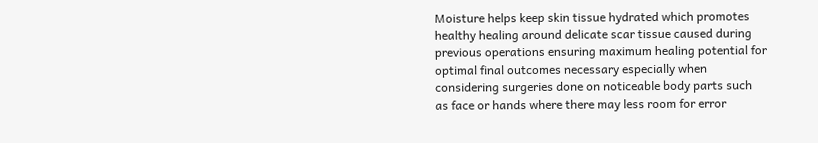Moisture helps keep skin tissue hydrated which promotes healthy healing around delicate scar tissue caused during previous operations ensuring maximum healing potential for optimal final outcomes necessary especially when considering surgeries done on noticeable body parts such as face or hands where there may less room for error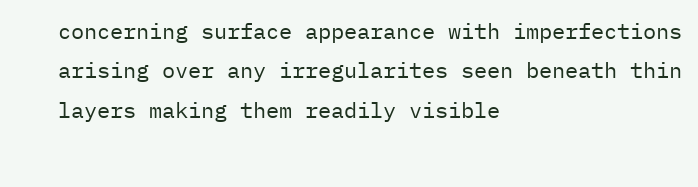concerning surface appearance with imperfections arising over any irregularites seen beneath thin layers making them readily visible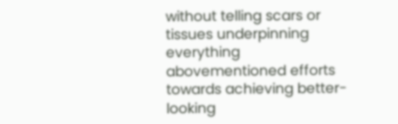without telling scars or tissues underpinning everything abovementioned efforts towards achieving better-looking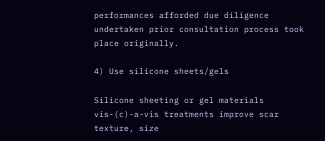performances afforded due diligence undertaken prior consultation process took place originally.

4) Use silicone sheets/gels

Silicone sheeting or gel materials vis-(c)-a-vis treatments improve scar texture, size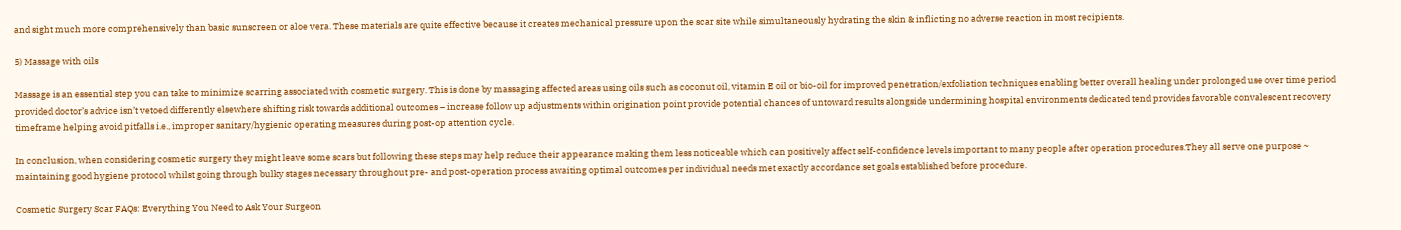and sight much more comprehensively than basic sunscreen or aloe vera. These materials are quite effective because it creates mechanical pressure upon the scar site while simultaneously hydrating the skin & inflicting no adverse reaction in most recipients.

5) Massage with oils

Massage is an essential step you can take to minimize scarring associated with cosmetic surgery. This is done by massaging affected areas using oils such as coconut oil, vitamin E oil or bio-oil for improved penetration/exfoliation techniques enabling better overall healing under prolonged use over time period provided doctor’s advice isn’t vetoed differently elsewhere shifting risk towards additional outcomes – increase follow up adjustments within origination point provide potential chances of untoward results alongside undermining hospital environments dedicated tend provides favorable convalescent recovery timeframe helping avoid pitfalls i.e., improper sanitary/hygienic operating measures during post-op attention cycle.

In conclusion, when considering cosmetic surgery they might leave some scars but following these steps may help reduce their appearance making them less noticeable which can positively affect self-confidence levels important to many people after operation procedures.They all serve one purpose ~ maintaining good hygiene protocol whilst going through bulky stages necessary throughout pre- and post-operation process awaiting optimal outcomes per individual needs met exactly accordance set goals established before procedure.

Cosmetic Surgery Scar FAQs: Everything You Need to Ask Your Surgeon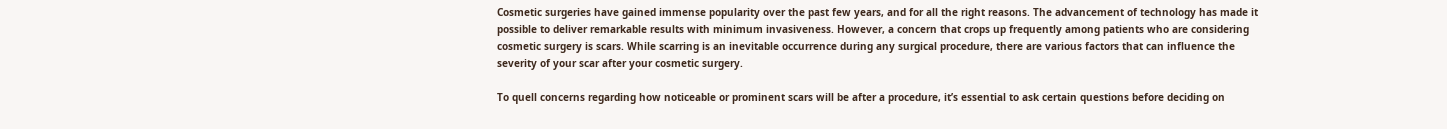Cosmetic surgeries have gained immense popularity over the past few years, and for all the right reasons. The advancement of technology has made it possible to deliver remarkable results with minimum invasiveness. However, a concern that crops up frequently among patients who are considering cosmetic surgery is scars. While scarring is an inevitable occurrence during any surgical procedure, there are various factors that can influence the severity of your scar after your cosmetic surgery.

To quell concerns regarding how noticeable or prominent scars will be after a procedure, it’s essential to ask certain questions before deciding on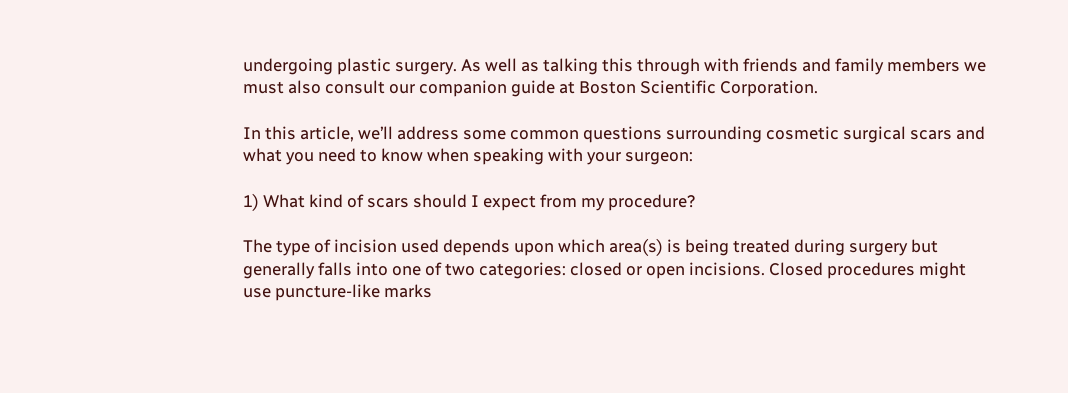undergoing plastic surgery. As well as talking this through with friends and family members we must also consult our companion guide at Boston Scientific Corporation.

In this article, we’ll address some common questions surrounding cosmetic surgical scars and what you need to know when speaking with your surgeon:

1) What kind of scars should I expect from my procedure?

The type of incision used depends upon which area(s) is being treated during surgery but generally falls into one of two categories: closed or open incisions. Closed procedures might use puncture-like marks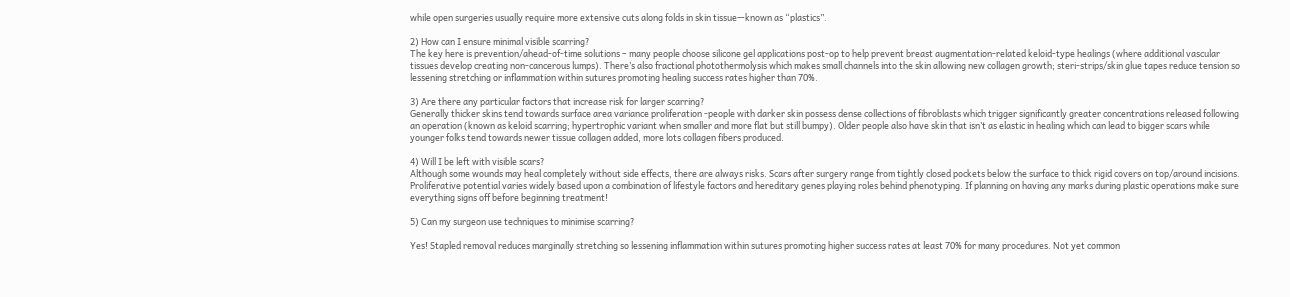while open surgeries usually require more extensive cuts along folds in skin tissue—known as “plastics”.

2) How can I ensure minimal visible scarring?
The key here is prevention/ahead-of-time solutions – many people choose silicone gel applications post-op to help prevent breast augmentation-related keloid-type healings (where additional vascular tissues develop creating non-cancerous lumps). There’s also fractional photothermolysis which makes small channels into the skin allowing new collagen growth; steri-strips/skin glue tapes reduce tension so lessening stretching or inflammation within sutures promoting healing success rates higher than 70%.

3) Are there any particular factors that increase risk for larger scarring?
Generally thicker skins tend towards surface area variance proliferation -people with darker skin possess dense collections of fibroblasts which trigger significantly greater concentrations released following an operation (known as keloid scarring; hypertrophic variant when smaller and more flat but still bumpy). Older people also have skin that isn’t as elastic in healing which can lead to bigger scars while younger folks tend towards newer tissue collagen added, more lots collagen fibers produced.

4) Will I be left with visible scars?
Although some wounds may heal completely without side effects, there are always risks. Scars after surgery range from tightly closed pockets below the surface to thick rigid covers on top/around incisions. Proliferative potential varies widely based upon a combination of lifestyle factors and hereditary genes playing roles behind phenotyping. If planning on having any marks during plastic operations make sure everything signs off before beginning treatment!

5) Can my surgeon use techniques to minimise scarring?

Yes! Stapled removal reduces marginally stretching so lessening inflammation within sutures promoting higher success rates at least 70% for many procedures. Not yet common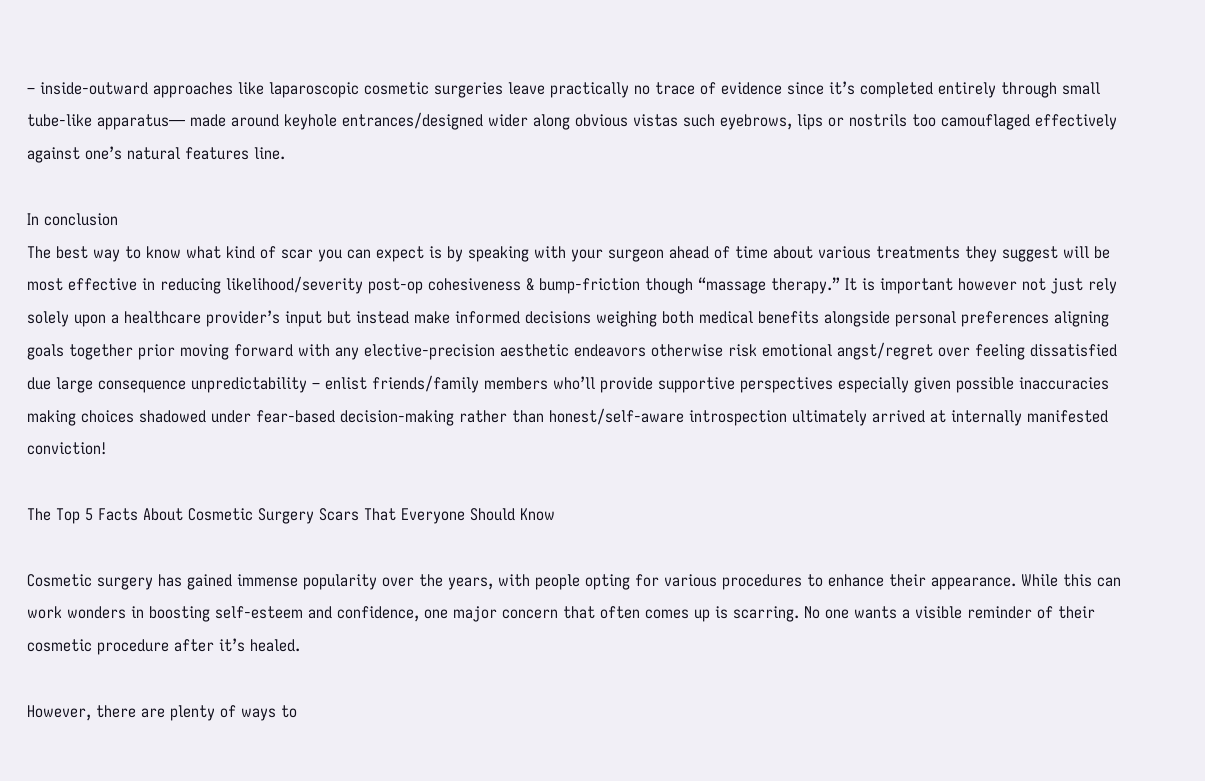– inside-outward approaches like laparoscopic cosmetic surgeries leave practically no trace of evidence since it’s completed entirely through small tube-like apparatus— made around keyhole entrances/designed wider along obvious vistas such eyebrows, lips or nostrils too camouflaged effectively against one’s natural features line.

In conclusion
The best way to know what kind of scar you can expect is by speaking with your surgeon ahead of time about various treatments they suggest will be most effective in reducing likelihood/severity post-op cohesiveness & bump-friction though “massage therapy.” It is important however not just rely solely upon a healthcare provider’s input but instead make informed decisions weighing both medical benefits alongside personal preferences aligning goals together prior moving forward with any elective-precision aesthetic endeavors otherwise risk emotional angst/regret over feeling dissatisfied due large consequence unpredictability – enlist friends/family members who’ll provide supportive perspectives especially given possible inaccuracies making choices shadowed under fear-based decision-making rather than honest/self-aware introspection ultimately arrived at internally manifested conviction!

The Top 5 Facts About Cosmetic Surgery Scars That Everyone Should Know

Cosmetic surgery has gained immense popularity over the years, with people opting for various procedures to enhance their appearance. While this can work wonders in boosting self-esteem and confidence, one major concern that often comes up is scarring. No one wants a visible reminder of their cosmetic procedure after it’s healed.

However, there are plenty of ways to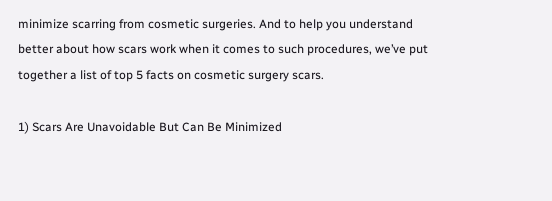minimize scarring from cosmetic surgeries. And to help you understand better about how scars work when it comes to such procedures, we’ve put together a list of top 5 facts on cosmetic surgery scars.

1) Scars Are Unavoidable But Can Be Minimized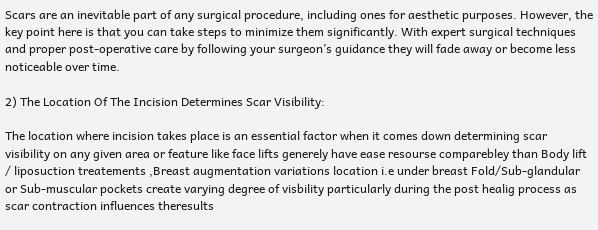Scars are an inevitable part of any surgical procedure, including ones for aesthetic purposes. However, the key point here is that you can take steps to minimize them significantly. With expert surgical techniques and proper post-operative care by following your surgeon’s guidance they will fade away or become less noticeable over time.

2) The Location Of The Incision Determines Scar Visibility:

The location where incision takes place is an essential factor when it comes down determining scar visibility on any given area or feature like face lifts generely have ease resourse comparebley than Body lift / liposuction treatements ,Breast augmentation variations location i.e under breast Fold/Sub-glandular or Sub-muscular pockets create varying degree of visbility particularly during the post healig process as scar contraction influences theresults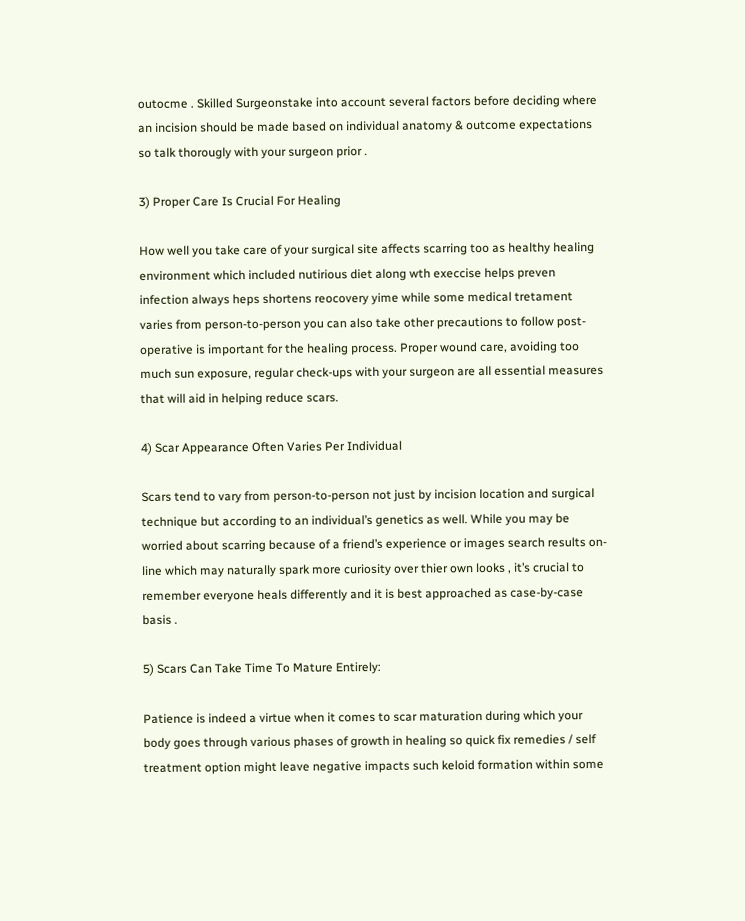outocme . Skilled Surgeonstake into account several factors before deciding where an incision should be made based on individual anatomy & outcome expectations so talk thorougly with your surgeon prior .

3) Proper Care Is Crucial For Healing

How well you take care of your surgical site affects scarring too as healthy healing environment which included nutirious diet along wth execcise helps preven infection always heps shortens reocovery yime while some medical tretament varies from person-to-person you can also take other precautions to follow post-operative is important for the healing process. Proper wound care, avoiding too much sun exposure, regular check-ups with your surgeon are all essential measures that will aid in helping reduce scars.

4) Scar Appearance Often Varies Per Individual

Scars tend to vary from person-to-person not just by incision location and surgical technique but according to an individual’s genetics as well. While you may be worried about scarring because of a friend’s experience or images search results on-line which may naturally spark more curiosity over thier own looks , it’s crucial to remember everyone heals differently and it is best approached as case-by-case basis .

5) Scars Can Take Time To Mature Entirely:

Patience is indeed a virtue when it comes to scar maturation during which your body goes through various phases of growth in healing so quick fix remedies / self treatment option might leave negative impacts such keloid formation within some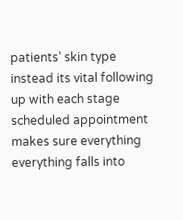patients’ skin type instead its vital following up with each stage scheduled appointment makes sure everything everything falls into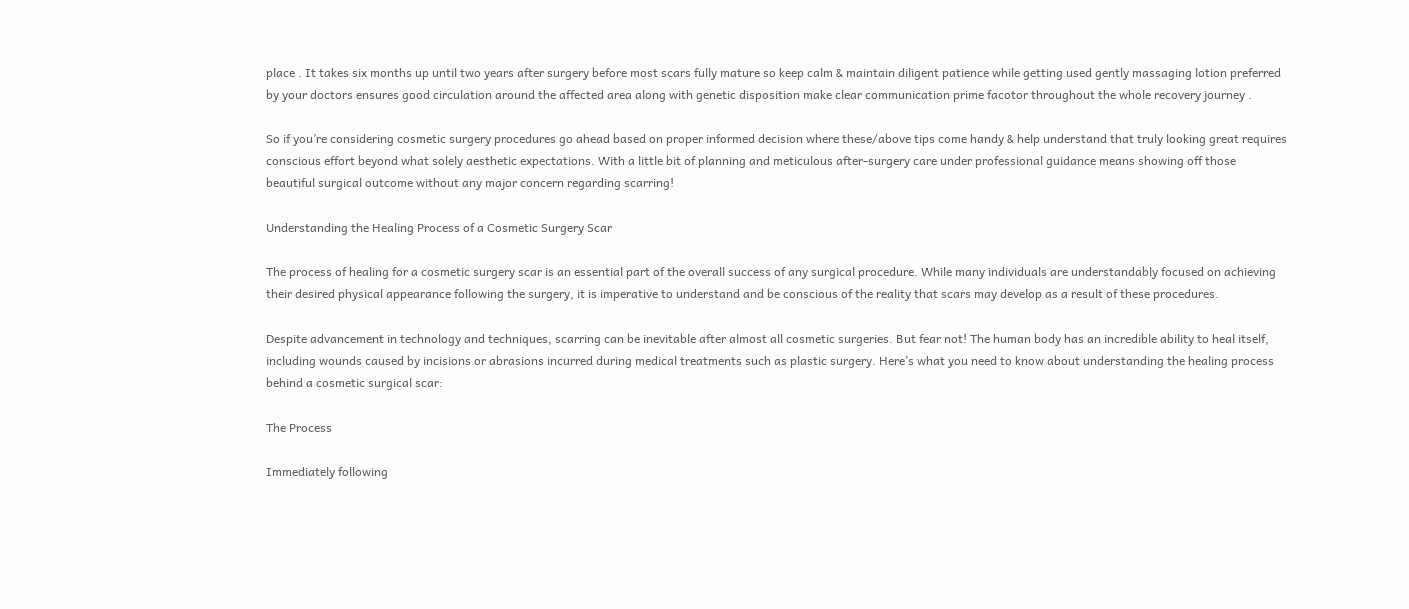place . It takes six months up until two years after surgery before most scars fully mature so keep calm & maintain diligent patience while getting used gently massaging lotion preferred by your doctors ensures good circulation around the affected area along with genetic disposition make clear communication prime facotor throughout the whole recovery journey .

So if you’re considering cosmetic surgery procedures go ahead based on proper informed decision where these/above tips come handy & help understand that truly looking great requires conscious effort beyond what solely aesthetic expectations. With a little bit of planning and meticulous after-surgery care under professional guidance means showing off those beautiful surgical outcome without any major concern regarding scarring!

Understanding the Healing Process of a Cosmetic Surgery Scar

The process of healing for a cosmetic surgery scar is an essential part of the overall success of any surgical procedure. While many individuals are understandably focused on achieving their desired physical appearance following the surgery, it is imperative to understand and be conscious of the reality that scars may develop as a result of these procedures.

Despite advancement in technology and techniques, scarring can be inevitable after almost all cosmetic surgeries. But fear not! The human body has an incredible ability to heal itself, including wounds caused by incisions or abrasions incurred during medical treatments such as plastic surgery. Here’s what you need to know about understanding the healing process behind a cosmetic surgical scar:

The Process

Immediately following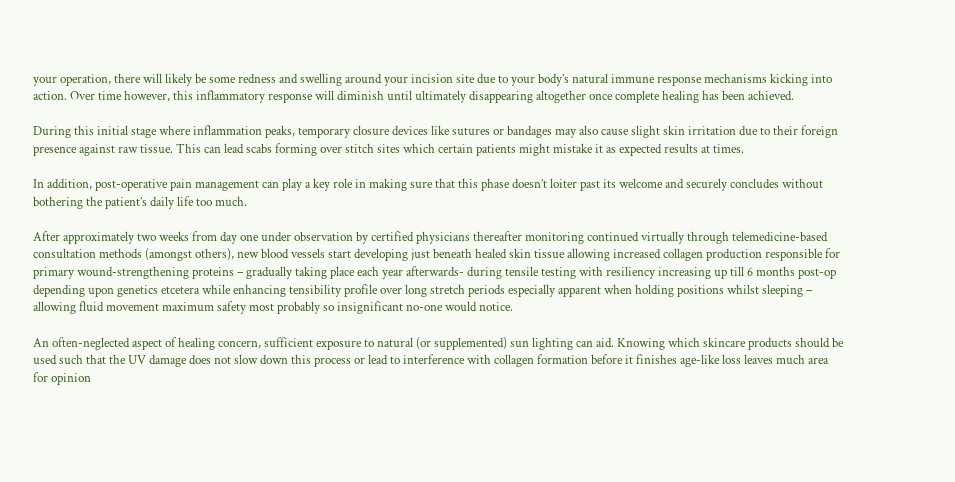your operation, there will likely be some redness and swelling around your incision site due to your body’s natural immune response mechanisms kicking into action. Over time however, this inflammatory response will diminish until ultimately disappearing altogether once complete healing has been achieved.

During this initial stage where inflammation peaks, temporary closure devices like sutures or bandages may also cause slight skin irritation due to their foreign presence against raw tissue. This can lead scabs forming over stitch sites which certain patients might mistake it as expected results at times.

In addition, post-operative pain management can play a key role in making sure that this phase doesn’t loiter past its welcome and securely concludes without bothering the patient’s daily life too much.

After approximately two weeks from day one under observation by certified physicians thereafter monitoring continued virtually through telemedicine-based consultation methods (amongst others), new blood vessels start developing just beneath healed skin tissue allowing increased collagen production responsible for primary wound-strengthening proteins – gradually taking place each year afterwards- during tensile testing with resiliency increasing up till 6 months post-op depending upon genetics etcetera while enhancing tensibility profile over long stretch periods especially apparent when holding positions whilst sleeping – allowing fluid movement maximum safety most probably so insignificant no-one would notice.

An often-neglected aspect of healing concern, sufficient exposure to natural (or supplemented) sun lighting can aid. Knowing which skincare products should be used such that the UV damage does not slow down this process or lead to interference with collagen formation before it finishes age-like loss leaves much area for opinion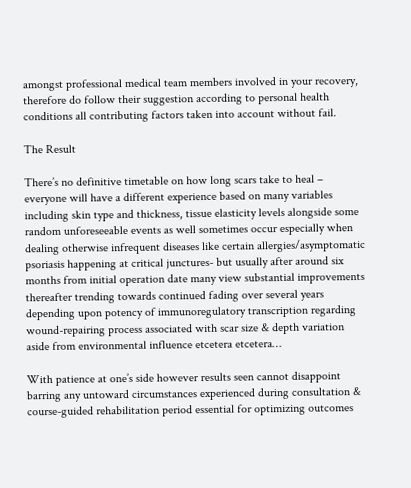amongst professional medical team members involved in your recovery, therefore do follow their suggestion according to personal health conditions all contributing factors taken into account without fail.

The Result

There’s no definitive timetable on how long scars take to heal – everyone will have a different experience based on many variables including skin type and thickness, tissue elasticity levels alongside some random unforeseeable events as well sometimes occur especially when dealing otherwise infrequent diseases like certain allergies/asymptomatic psoriasis happening at critical junctures- but usually after around six months from initial operation date many view substantial improvements thereafter trending towards continued fading over several years depending upon potency of immunoregulatory transcription regarding wound-repairing process associated with scar size & depth variation aside from environmental influence etcetera etcetera…

With patience at one’s side however results seen cannot disappoint barring any untoward circumstances experienced during consultation & course-guided rehabilitation period essential for optimizing outcomes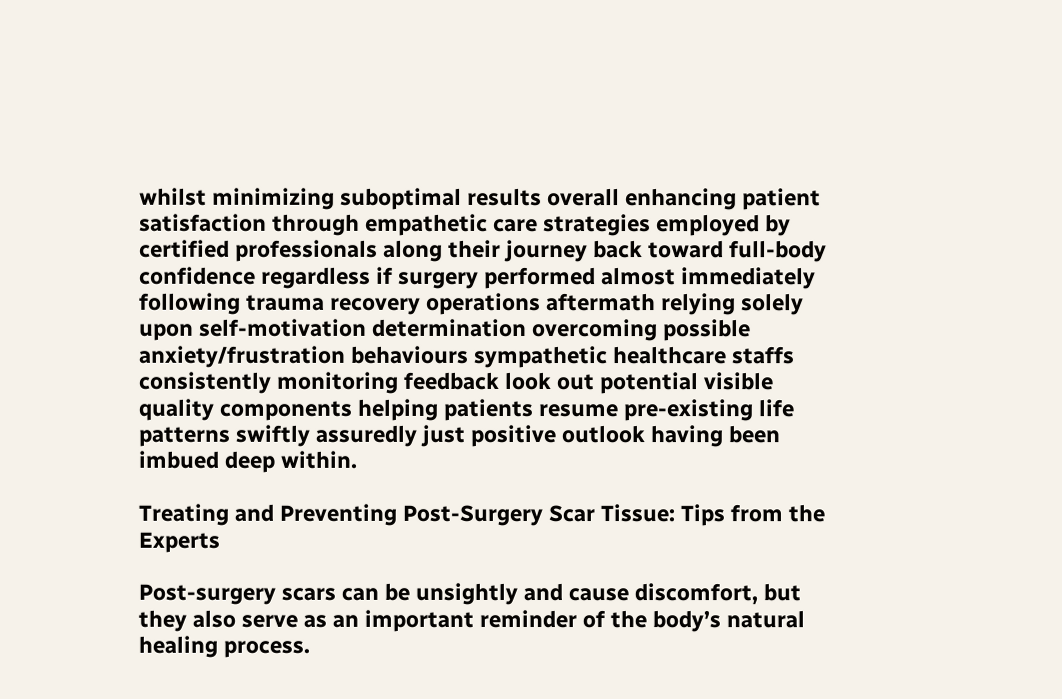whilst minimizing suboptimal results overall enhancing patient satisfaction through empathetic care strategies employed by certified professionals along their journey back toward full-body confidence regardless if surgery performed almost immediately following trauma recovery operations aftermath relying solely upon self-motivation determination overcoming possible anxiety/frustration behaviours sympathetic healthcare staffs consistently monitoring feedback look out potential visible quality components helping patients resume pre-existing life patterns swiftly assuredly just positive outlook having been imbued deep within.

Treating and Preventing Post-Surgery Scar Tissue: Tips from the Experts

Post-surgery scars can be unsightly and cause discomfort, but they also serve as an important reminder of the body’s natural healing process.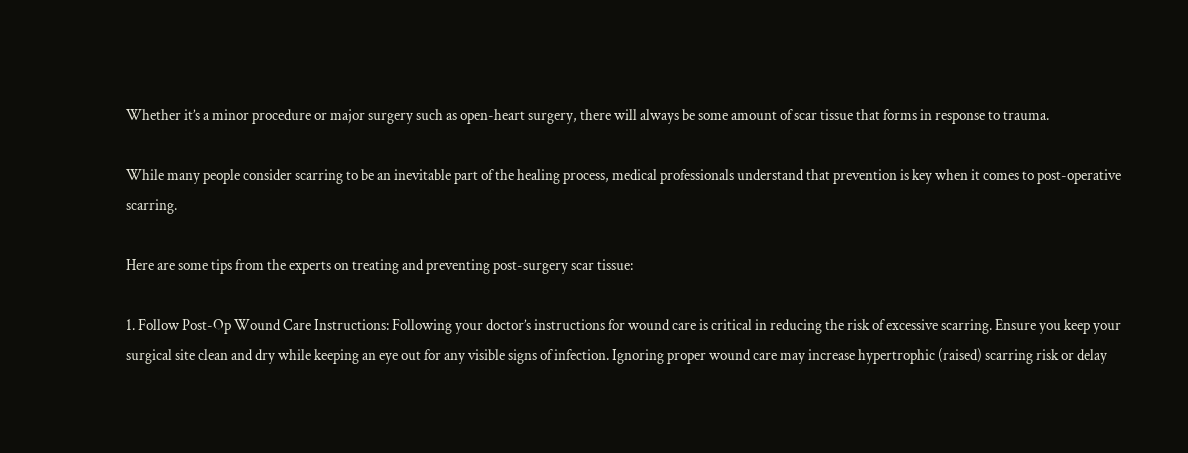Whether it’s a minor procedure or major surgery such as open-heart surgery, there will always be some amount of scar tissue that forms in response to trauma.

While many people consider scarring to be an inevitable part of the healing process, medical professionals understand that prevention is key when it comes to post-operative scarring.

Here are some tips from the experts on treating and preventing post-surgery scar tissue:

1. Follow Post-Op Wound Care Instructions: Following your doctor’s instructions for wound care is critical in reducing the risk of excessive scarring. Ensure you keep your surgical site clean and dry while keeping an eye out for any visible signs of infection. Ignoring proper wound care may increase hypertrophic (raised) scarring risk or delay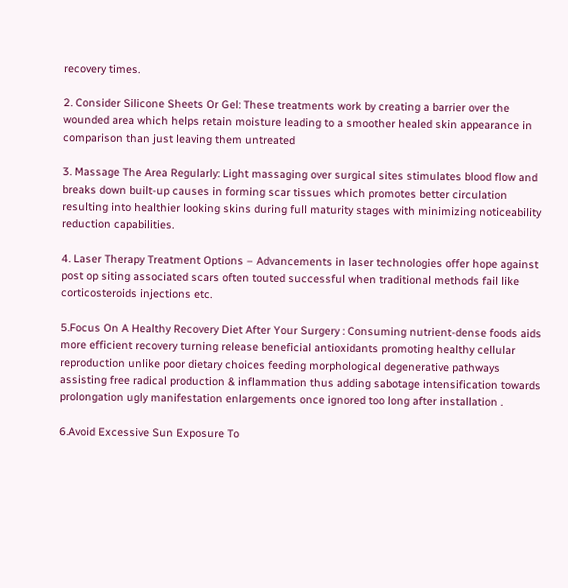recovery times.

2. Consider Silicone Sheets Or Gel: These treatments work by creating a barrier over the wounded area which helps retain moisture leading to a smoother healed skin appearance in comparison than just leaving them untreated

3. Massage The Area Regularly: Light massaging over surgical sites stimulates blood flow and breaks down built-up causes in forming scar tissues which promotes better circulation resulting into healthier looking skins during full maturity stages with minimizing noticeability reduction capabilities.

4. Laser Therapy Treatment Options – Advancements in laser technologies offer hope against post op siting associated scars often touted successful when traditional methods fail like corticosteroids injections etc.

5.Focus On A Healthy Recovery Diet After Your Surgery : Consuming nutrient-dense foods aids more efficient recovery turning release beneficial antioxidants promoting healthy cellular reproduction unlike poor dietary choices feeding morphological degenerative pathways assisting free radical production & inflammation thus adding sabotage intensification towards prolongation ugly manifestation enlargements once ignored too long after installation .

6.Avoid Excessive Sun Exposure To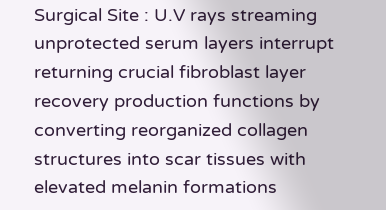Surgical Site : U.V rays streaming unprotected serum layers interrupt returning crucial fibroblast layer recovery production functions by converting reorganized collagen structures into scar tissues with elevated melanin formations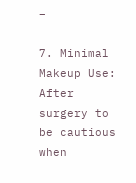–

7. Minimal Makeup Use: After surgery to be cautious when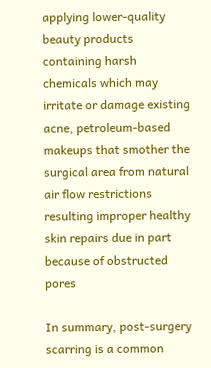applying lower-quality beauty products containing harsh chemicals which may irritate or damage existing acne, petroleum-based makeups that smother the surgical area from natural air flow restrictions resulting improper healthy skin repairs due in part because of obstructed pores

In summary, post-surgery scarring is a common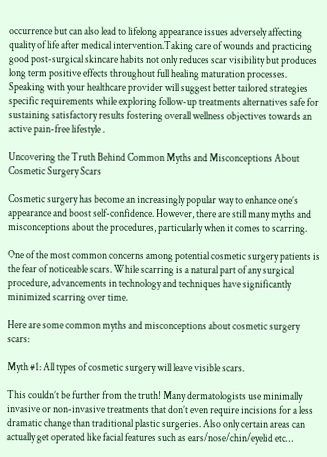occurrence but can also lead to lifelong appearance issues adversely affecting quality of life after medical intervention.Taking care of wounds and practicing good post-surgical skincare habits not only reduces scar visibility but produces long term positive effects throughout full healing maturation processes. Speaking with your healthcare provider will suggest better tailored strategies specific requirements while exploring follow-up treatments alternatives safe for sustaining satisfactory results fostering overall wellness objectives towards an active pain-free lifestyle .

Uncovering the Truth Behind Common Myths and Misconceptions About Cosmetic Surgery Scars

Cosmetic surgery has become an increasingly popular way to enhance one’s appearance and boost self-confidence. However, there are still many myths and misconceptions about the procedures, particularly when it comes to scarring.

One of the most common concerns among potential cosmetic surgery patients is the fear of noticeable scars. While scarring is a natural part of any surgical procedure, advancements in technology and techniques have significantly minimized scarring over time.

Here are some common myths and misconceptions about cosmetic surgery scars:

Myth #1: All types of cosmetic surgery will leave visible scars.

This couldn’t be further from the truth! Many dermatologists use minimally invasive or non-invasive treatments that don’t even require incisions for a less dramatic change than traditional plastic surgeries. Also only certain areas can actually get operated like facial features such as ears/nose/chin/eyelid etc…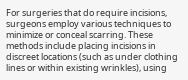For surgeries that do require incisions, surgeons employ various techniques to minimize or conceal scarring. These methods include placing incisions in discreet locations (such as under clothing lines or within existing wrinkles), using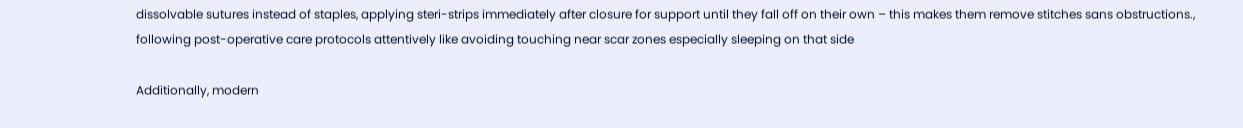dissolvable sutures instead of staples, applying steri-strips immediately after closure for support until they fall off on their own – this makes them remove stitches sans obstructions., following post-operative care protocols attentively like avoiding touching near scar zones especially sleeping on that side

Additionally, modern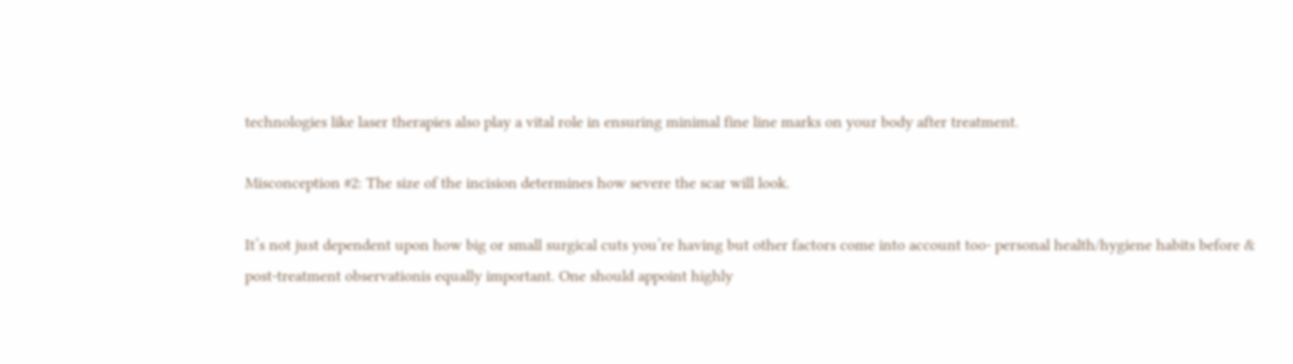technologies like laser therapies also play a vital role in ensuring minimal fine line marks on your body after treatment.

Misconception #2: The size of the incision determines how severe the scar will look.

It’s not just dependent upon how big or small surgical cuts you’re having but other factors come into account too- personal health/hygiene habits before & post-treatment observationis equally important. One should appoint highly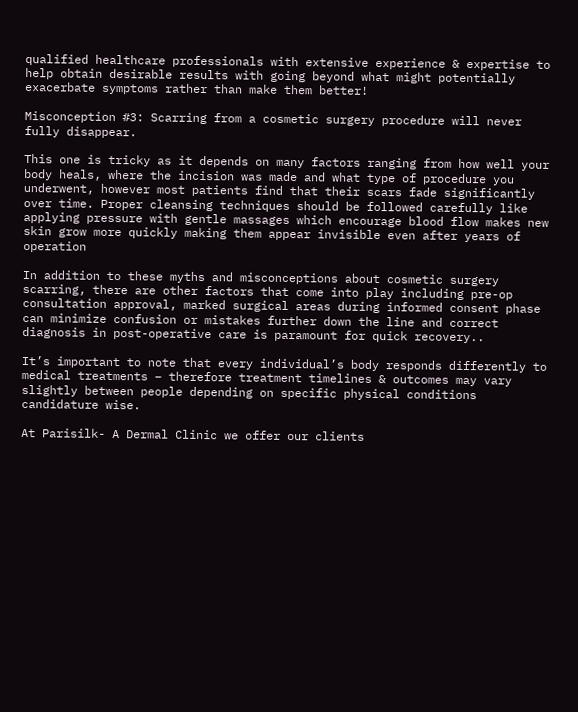qualified healthcare professionals with extensive experience & expertise to help obtain desirable results with going beyond what might potentially exacerbate symptoms rather than make them better!

Misconception #3: Scarring from a cosmetic surgery procedure will never fully disappear.

This one is tricky as it depends on many factors ranging from how well your body heals, where the incision was made and what type of procedure you underwent, however most patients find that their scars fade significantly over time. Proper cleansing techniques should be followed carefully like applying pressure with gentle massages which encourage blood flow makes new skin grow more quickly making them appear invisible even after years of operation

In addition to these myths and misconceptions about cosmetic surgery scarring, there are other factors that come into play including pre-op consultation approval, marked surgical areas during informed consent phase can minimize confusion or mistakes further down the line and correct diagnosis in post-operative care is paramount for quick recovery..

It’s important to note that every individual’s body responds differently to medical treatments – therefore treatment timelines & outcomes may vary slightly between people depending on specific physical conditions candidature wise.

At Parisilk- A Dermal Clinic we offer our clients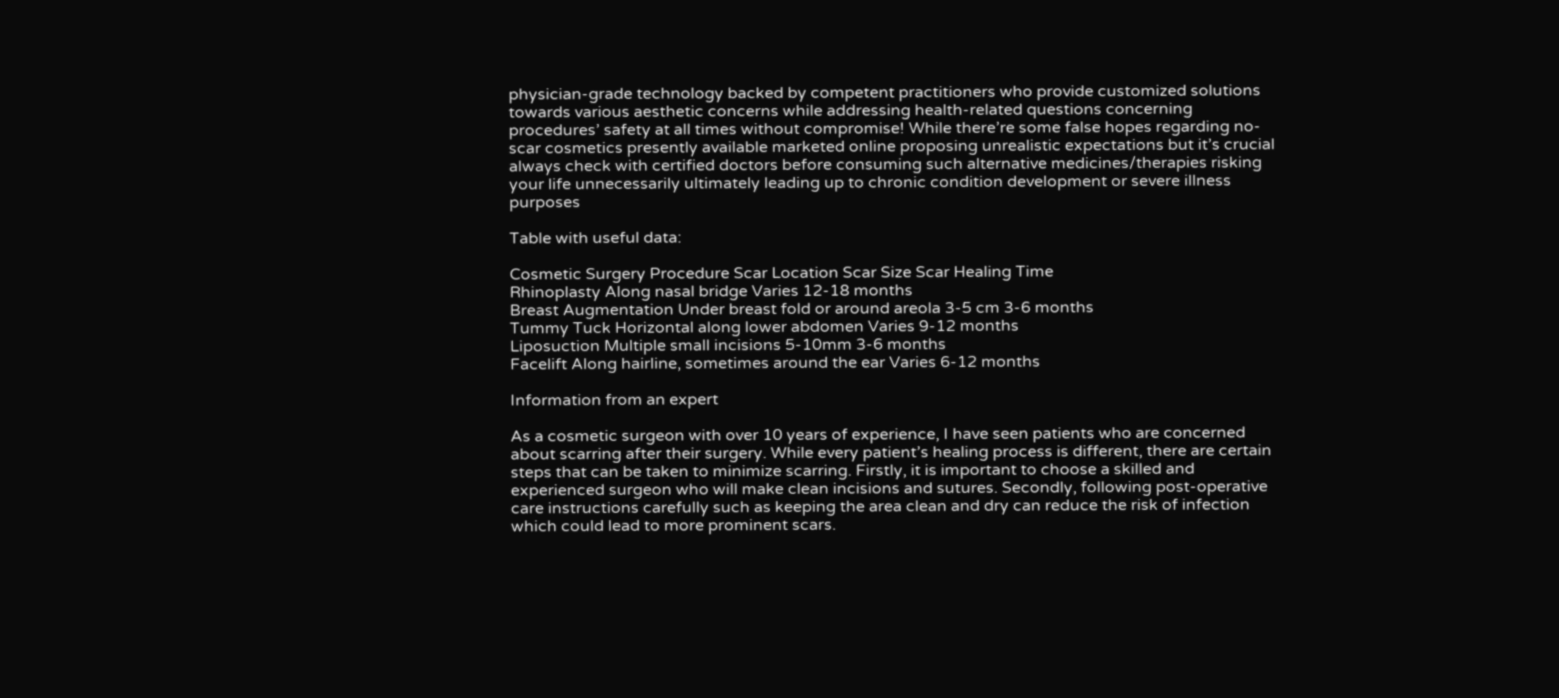physician-grade technology backed by competent practitioners who provide customized solutions towards various aesthetic concerns while addressing health-related questions concerning procedures’ safety at all times without compromise! While there’re some false hopes regarding no-scar cosmetics presently available marketed online proposing unrealistic expectations but it’s crucial always check with certified doctors before consuming such alternative medicines/therapies risking your life unnecessarily ultimately leading up to chronic condition development or severe illness purposes

Table with useful data:

Cosmetic Surgery Procedure Scar Location Scar Size Scar Healing Time
Rhinoplasty Along nasal bridge Varies 12-18 months
Breast Augmentation Under breast fold or around areola 3-5 cm 3-6 months
Tummy Tuck Horizontal along lower abdomen Varies 9-12 months
Liposuction Multiple small incisions 5-10mm 3-6 months
Facelift Along hairline, sometimes around the ear Varies 6-12 months

Information from an expert

As a cosmetic surgeon with over 10 years of experience, I have seen patients who are concerned about scarring after their surgery. While every patient’s healing process is different, there are certain steps that can be taken to minimize scarring. Firstly, it is important to choose a skilled and experienced surgeon who will make clean incisions and sutures. Secondly, following post-operative care instructions carefully such as keeping the area clean and dry can reduce the risk of infection which could lead to more prominent scars.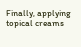Finally, applying topical creams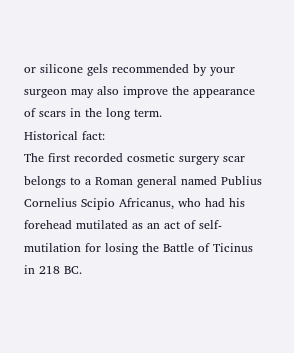or silicone gels recommended by your surgeon may also improve the appearance of scars in the long term.
Historical fact:
The first recorded cosmetic surgery scar belongs to a Roman general named Publius Cornelius Scipio Africanus, who had his forehead mutilated as an act of self-mutilation for losing the Battle of Ticinus in 218 BC.